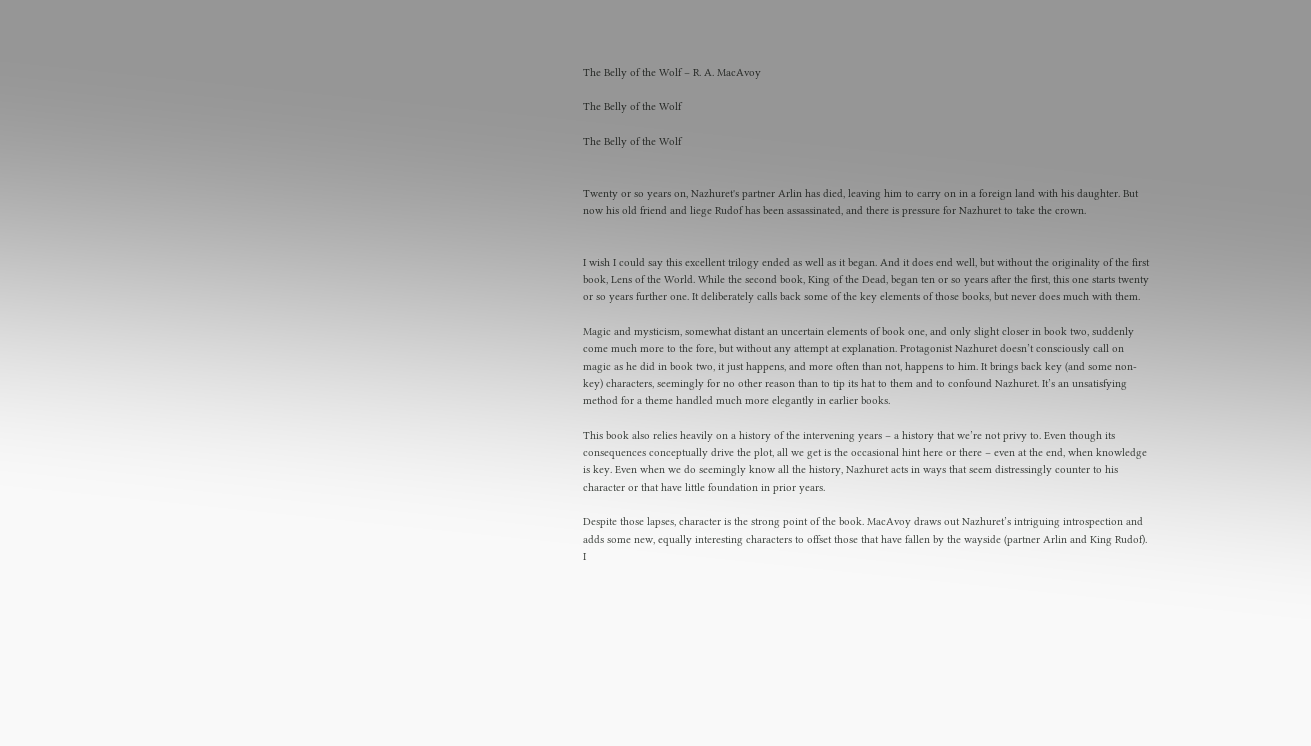The Belly of the Wolf – R. A. MacAvoy

The Belly of the Wolf

The Belly of the Wolf


Twenty or so years on, Nazhuret's partner Arlin has died, leaving him to carry on in a foreign land with his daughter. But now his old friend and liege Rudof has been assassinated, and there is pressure for Nazhuret to take the crown.


I wish I could say this excellent trilogy ended as well as it began. And it does end well, but without the originality of the first book, Lens of the World. While the second book, King of the Dead, began ten or so years after the first, this one starts twenty or so years further one. It deliberately calls back some of the key elements of those books, but never does much with them.

Magic and mysticism, somewhat distant an uncertain elements of book one, and only slight closer in book two, suddenly come much more to the fore, but without any attempt at explanation. Protagonist Nazhuret doesn’t consciously call on magic as he did in book two, it just happens, and more often than not, happens to him. It brings back key (and some non-key) characters, seemingly for no other reason than to tip its hat to them and to confound Nazhuret. It’s an unsatisfying method for a theme handled much more elegantly in earlier books.

This book also relies heavily on a history of the intervening years – a history that we’re not privy to. Even though its consequences conceptually drive the plot, all we get is the occasional hint here or there – even at the end, when knowledge is key. Even when we do seemingly know all the history, Nazhuret acts in ways that seem distressingly counter to his character or that have little foundation in prior years.

Despite those lapses, character is the strong point of the book. MacAvoy draws out Nazhuret’s intriguing introspection and adds some new, equally interesting characters to offset those that have fallen by the wayside (partner Arlin and King Rudof). I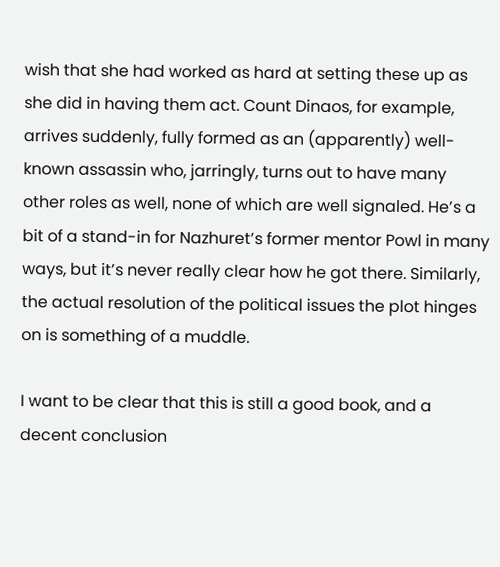wish that she had worked as hard at setting these up as she did in having them act. Count Dinaos, for example, arrives suddenly, fully formed as an (apparently) well-known assassin who, jarringly, turns out to have many other roles as well, none of which are well signaled. He’s a bit of a stand-in for Nazhuret’s former mentor Powl in many ways, but it’s never really clear how he got there. Similarly, the actual resolution of the political issues the plot hinges on is something of a muddle.

I want to be clear that this is still a good book, and a decent conclusion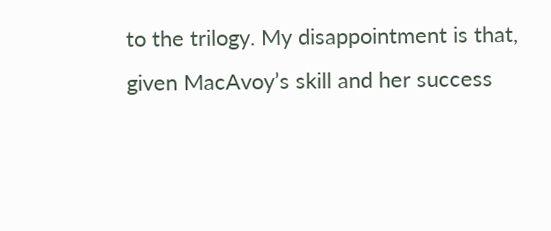to the trilogy. My disappointment is that, given MacAvoy’s skill and her success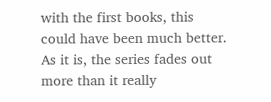with the first books, this could have been much better. As it is, the series fades out more than it really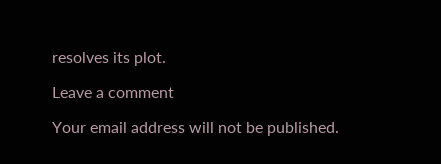resolves its plot.

Leave a comment

Your email address will not be published.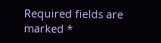Required fields are marked *